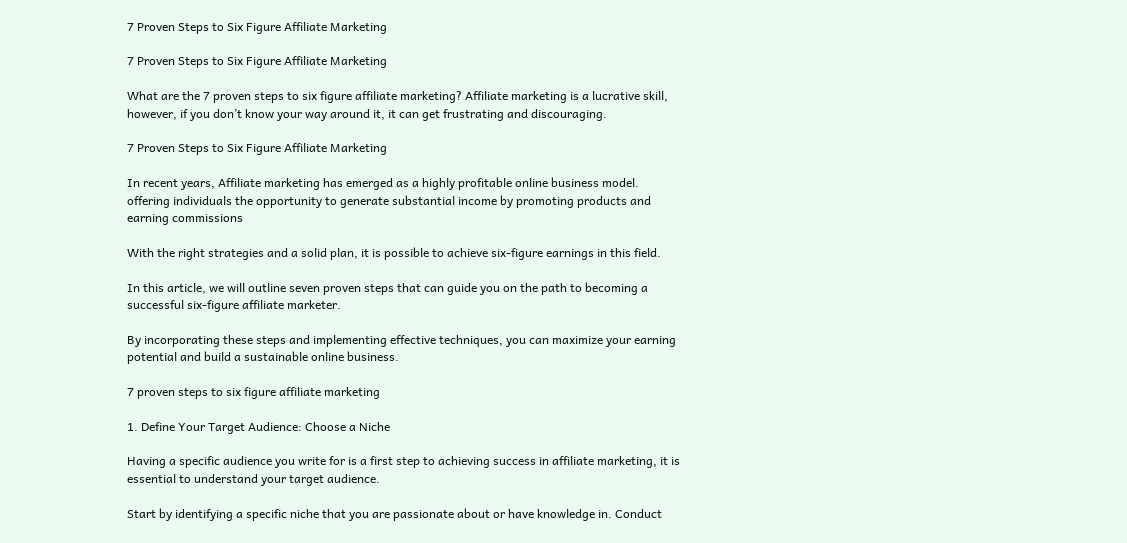7 Proven Steps to Six Figure Affiliate Marketing

7 Proven Steps to Six Figure Affiliate Marketing

What are the 7 proven steps to six figure affiliate marketing? Affiliate marketing is a lucrative skill, however, if you don’t know your way around it, it can get frustrating and discouraging.

7 Proven Steps to Six Figure Affiliate Marketing

In recent years, Affiliate marketing has emerged as a highly profitable online business model. offering individuals the opportunity to generate substantial income by promoting products and earning commissions

With the right strategies and a solid plan, it is possible to achieve six-figure earnings in this field.

In this article, we will outline seven proven steps that can guide you on the path to becoming a successful six-figure affiliate marketer.

By incorporating these steps and implementing effective techniques, you can maximize your earning potential and build a sustainable online business.

7 proven steps to six figure affiliate marketing

1. Define Your Target Audience: Choose a Niche

Having a specific audience you write for is a first step to achieving success in affiliate marketing, it is essential to understand your target audience.

Start by identifying a specific niche that you are passionate about or have knowledge in. Conduct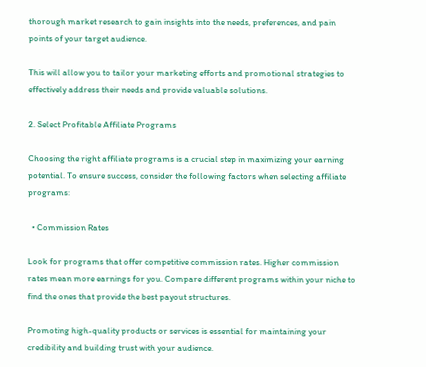thorough market research to gain insights into the needs, preferences, and pain points of your target audience.

This will allow you to tailor your marketing efforts and promotional strategies to effectively address their needs and provide valuable solutions.

2. Select Profitable Affiliate Programs

Choosing the right affiliate programs is a crucial step in maximizing your earning potential. To ensure success, consider the following factors when selecting affiliate programs:

  • Commission Rates

Look for programs that offer competitive commission rates. Higher commission rates mean more earnings for you. Compare different programs within your niche to find the ones that provide the best payout structures.

Promoting high-quality products or services is essential for maintaining your credibility and building trust with your audience.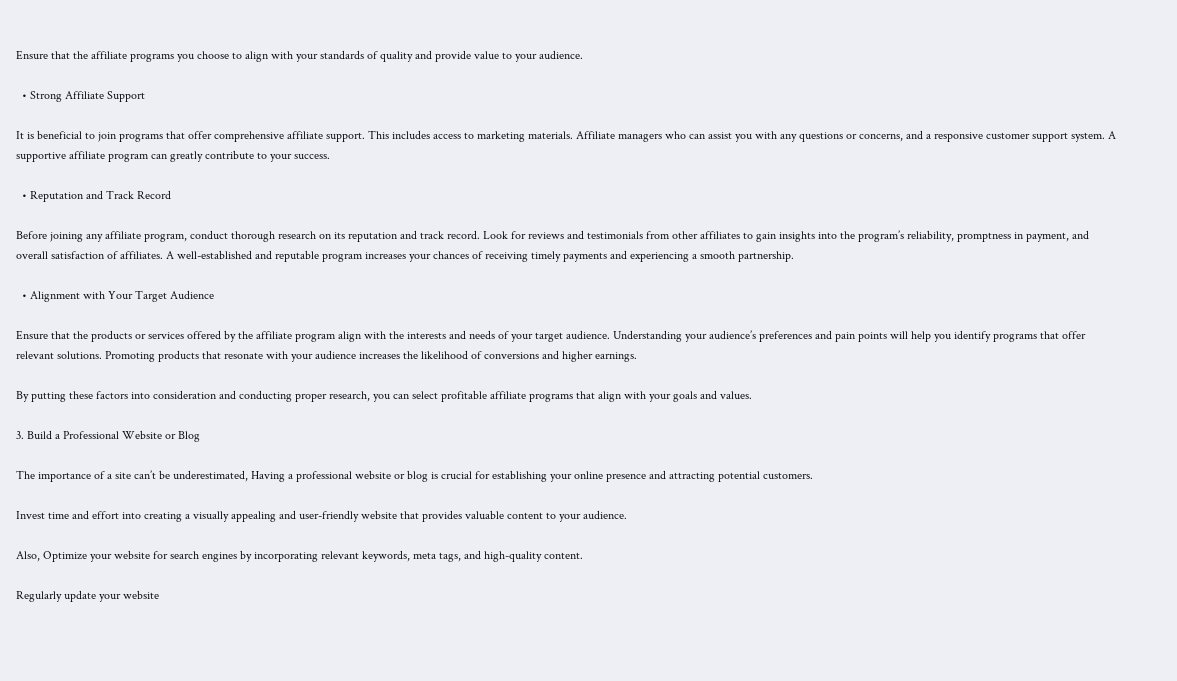Ensure that the affiliate programs you choose to align with your standards of quality and provide value to your audience.

  • Strong Affiliate Support

It is beneficial to join programs that offer comprehensive affiliate support. This includes access to marketing materials. Affiliate managers who can assist you with any questions or concerns, and a responsive customer support system. A supportive affiliate program can greatly contribute to your success.

  • Reputation and Track Record

Before joining any affiliate program, conduct thorough research on its reputation and track record. Look for reviews and testimonials from other affiliates to gain insights into the program’s reliability, promptness in payment, and overall satisfaction of affiliates. A well-established and reputable program increases your chances of receiving timely payments and experiencing a smooth partnership.

  • Alignment with Your Target Audience

Ensure that the products or services offered by the affiliate program align with the interests and needs of your target audience. Understanding your audience’s preferences and pain points will help you identify programs that offer relevant solutions. Promoting products that resonate with your audience increases the likelihood of conversions and higher earnings.

By putting these factors into consideration and conducting proper research, you can select profitable affiliate programs that align with your goals and values.

3. Build a Professional Website or Blog

The importance of a site can’t be underestimated, Having a professional website or blog is crucial for establishing your online presence and attracting potential customers.

Invest time and effort into creating a visually appealing and user-friendly website that provides valuable content to your audience.

Also, Optimize your website for search engines by incorporating relevant keywords, meta tags, and high-quality content.

Regularly update your website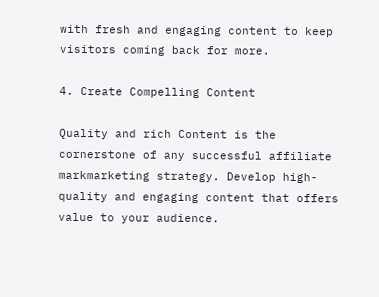with fresh and engaging content to keep visitors coming back for more.

4. Create Compelling Content

Quality and rich Content is the cornerstone of any successful affiliate markmarketing strategy. Develop high-quality and engaging content that offers value to your audience.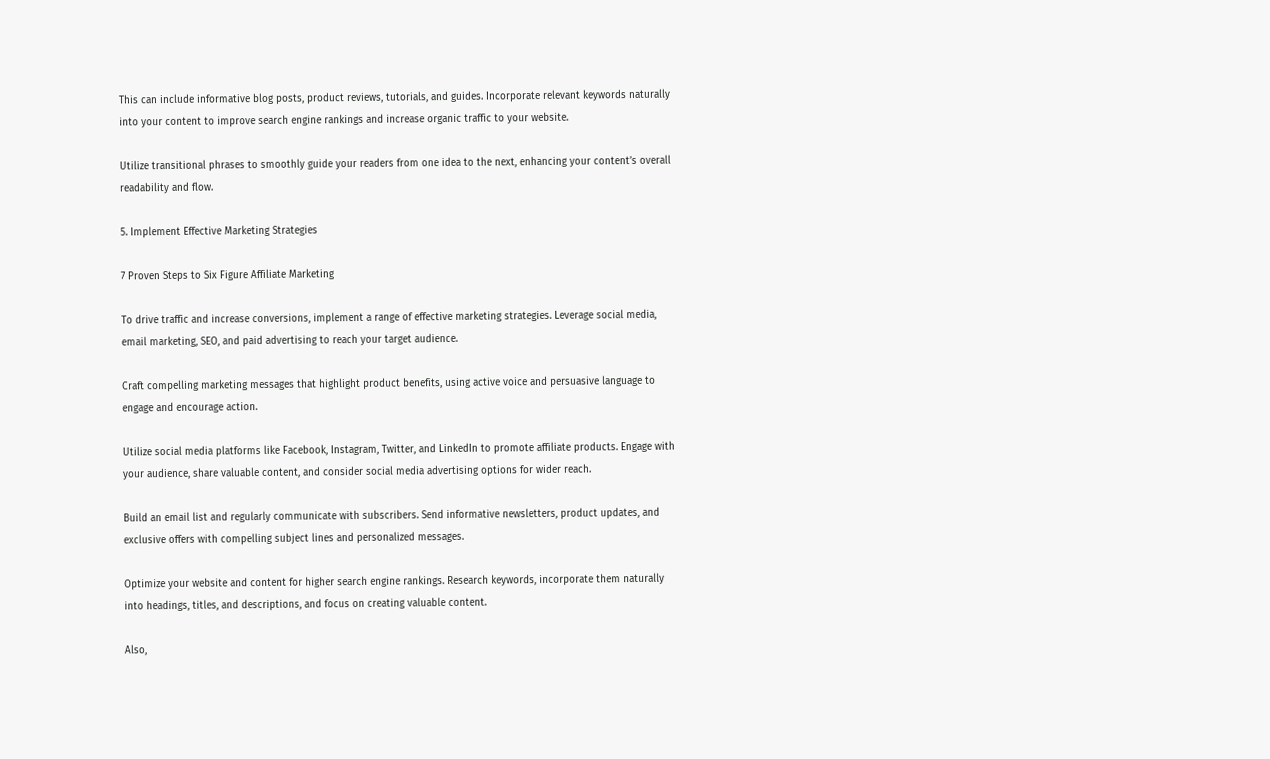This can include informative blog posts, product reviews, tutorials, and guides. Incorporate relevant keywords naturally into your content to improve search engine rankings and increase organic traffic to your website.

Utilize transitional phrases to smoothly guide your readers from one idea to the next, enhancing your content’s overall readability and flow.

5. Implement Effective Marketing Strategies

7 Proven Steps to Six Figure Affiliate Marketing

To drive traffic and increase conversions, implement a range of effective marketing strategies. Leverage social media, email marketing, SEO, and paid advertising to reach your target audience.

Craft compelling marketing messages that highlight product benefits, using active voice and persuasive language to engage and encourage action.

Utilize social media platforms like Facebook, Instagram, Twitter, and LinkedIn to promote affiliate products. Engage with your audience, share valuable content, and consider social media advertising options for wider reach.

Build an email list and regularly communicate with subscribers. Send informative newsletters, product updates, and exclusive offers with compelling subject lines and personalized messages.

Optimize your website and content for higher search engine rankings. Research keywords, incorporate them naturally into headings, titles, and descriptions, and focus on creating valuable content.

Also,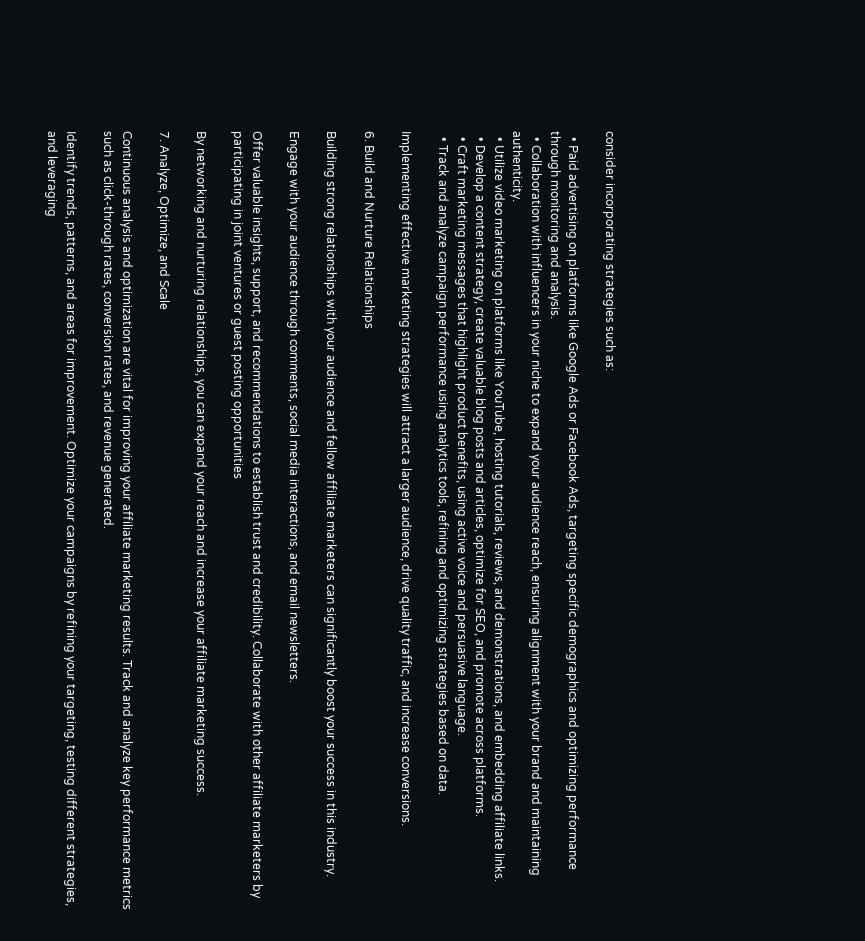consider incorporating strategies such as:

  • Paid advertising on platforms like Google Ads or Facebook Ads, targeting specific demographics and optimizing performance through monitoring and analysis.
  • Collaboration with influencers in your niche to expand your audience reach, ensuring alignment with your brand and maintaining authenticity.
  • Utilize video marketing on platforms like YouTube, hosting tutorials, reviews, and demonstrations, and embedding affiliate links.
  • Develop a content strategy, create valuable blog posts and articles, optimize for SEO, and promote across platforms.
  • Craft marketing messages that highlight product benefits, using active voice and persuasive language.
  • Track and analyze campaign performance using analytics tools, refining and optimizing strategies based on data.

Implementing effective marketing strategies will attract a larger audience, drive quality traffic, and increase conversions.

6. Build and Nurture Relationships

Building strong relationships with your audience and fellow affiliate marketers can significantly boost your success in this industry.

Engage with your audience through comments, social media interactions, and email newsletters.

Offer valuable insights, support, and recommendations to establish trust and credibility. Collaborate with other affiliate marketers by participating in joint ventures or guest posting opportunities

By networking and nurturing relationships, you can expand your reach and increase your affiliate marketing success.

7. Analyze, Optimize, and Scale

Continuous analysis and optimization are vital for improving your affiliate marketing results. Track and analyze key performance metrics such as click-through rates, conversion rates, and revenue generated.

Identify trends, patterns, and areas for improvement. Optimize your campaigns by refining your targeting, testing different strategies, and leveraging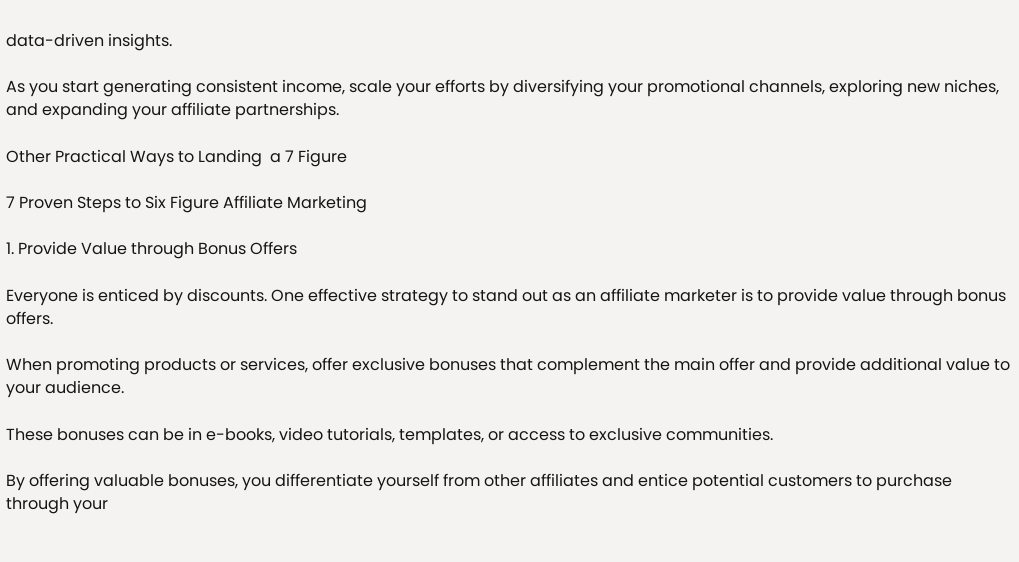data-driven insights.

As you start generating consistent income, scale your efforts by diversifying your promotional channels, exploring new niches, and expanding your affiliate partnerships.

Other Practical Ways to Landing  a 7 Figure

7 Proven Steps to Six Figure Affiliate Marketing

1. Provide Value through Bonus Offers

Everyone is enticed by discounts. One effective strategy to stand out as an affiliate marketer is to provide value through bonus offers.

When promoting products or services, offer exclusive bonuses that complement the main offer and provide additional value to your audience.

These bonuses can be in e-books, video tutorials, templates, or access to exclusive communities.

By offering valuable bonuses, you differentiate yourself from other affiliates and entice potential customers to purchase through your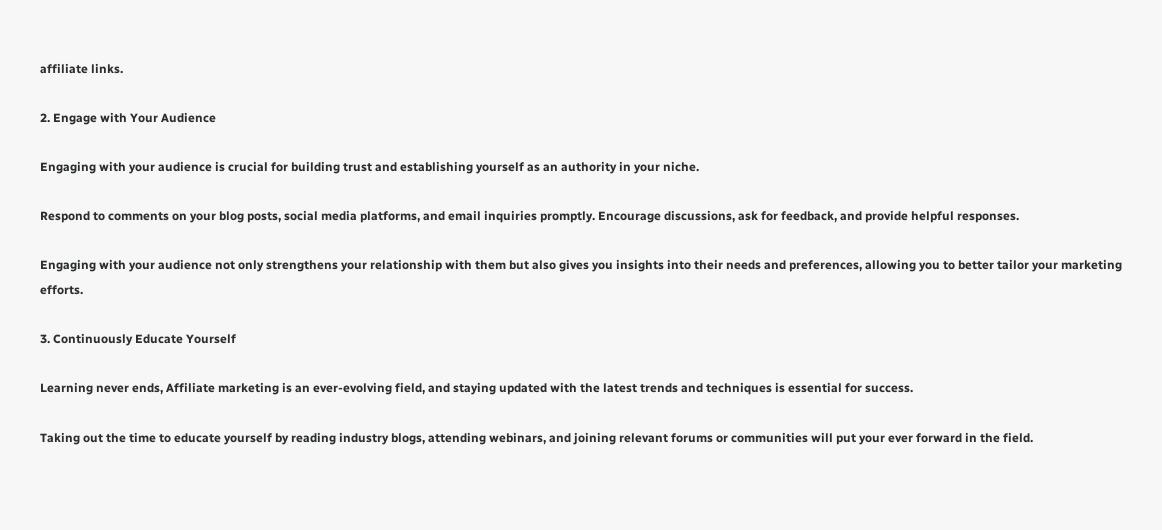affiliate links.

2. Engage with Your Audience

Engaging with your audience is crucial for building trust and establishing yourself as an authority in your niche.

Respond to comments on your blog posts, social media platforms, and email inquiries promptly. Encourage discussions, ask for feedback, and provide helpful responses.

Engaging with your audience not only strengthens your relationship with them but also gives you insights into their needs and preferences, allowing you to better tailor your marketing efforts.

3. Continuously Educate Yourself

Learning never ends, Affiliate marketing is an ever-evolving field, and staying updated with the latest trends and techniques is essential for success.

Taking out the time to educate yourself by reading industry blogs, attending webinars, and joining relevant forums or communities will put your ever forward in the field.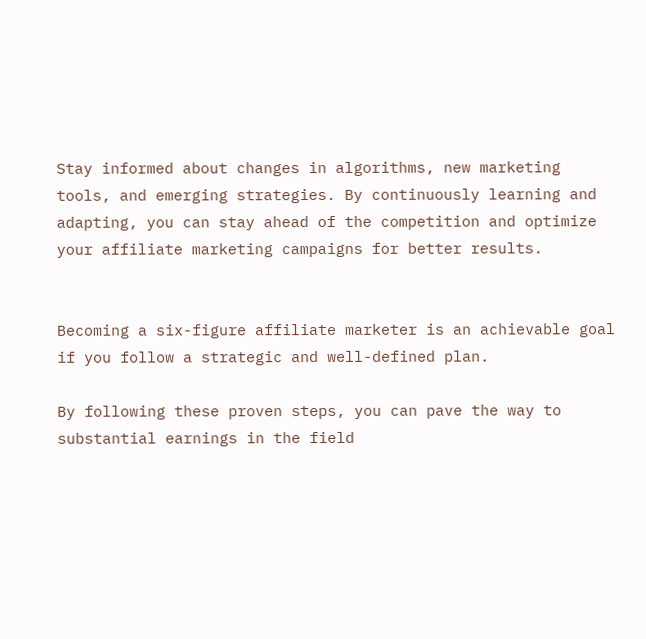Stay informed about changes in algorithms, new marketing tools, and emerging strategies. By continuously learning and adapting, you can stay ahead of the competition and optimize your affiliate marketing campaigns for better results.


Becoming a six-figure affiliate marketer is an achievable goal if you follow a strategic and well-defined plan.

By following these proven steps, you can pave the way to substantial earnings in the field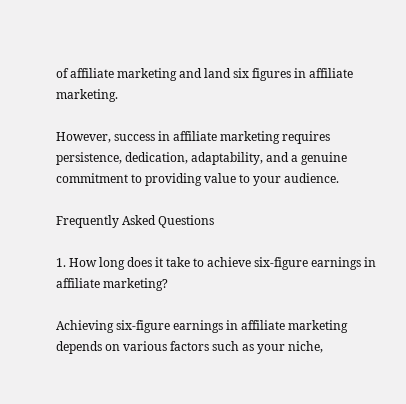of affiliate marketing and land six figures in affiliate marketing.

However, success in affiliate marketing requires persistence, dedication, adaptability, and a genuine commitment to providing value to your audience.

Frequently Asked Questions

1. How long does it take to achieve six-figure earnings in affiliate marketing?

Achieving six-figure earnings in affiliate marketing depends on various factors such as your niche,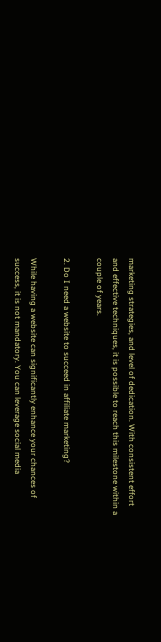marketing strategies, and level of dedication. With consistent effort and effective techniques, it is possible to reach this milestone within a couple of years.

2. Do I need a website to succeed in affiliate marketing?

While having a website can significantly enhance your chances of success, it is not mandatory. You can leverage social media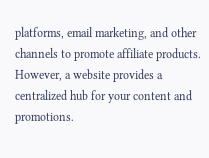platforms, email marketing, and other channels to promote affiliate products. However, a website provides a centralized hub for your content and promotions.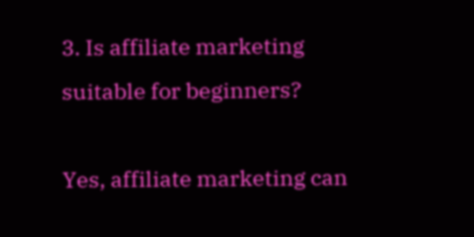3. Is affiliate marketing suitable for beginners?

Yes, affiliate marketing can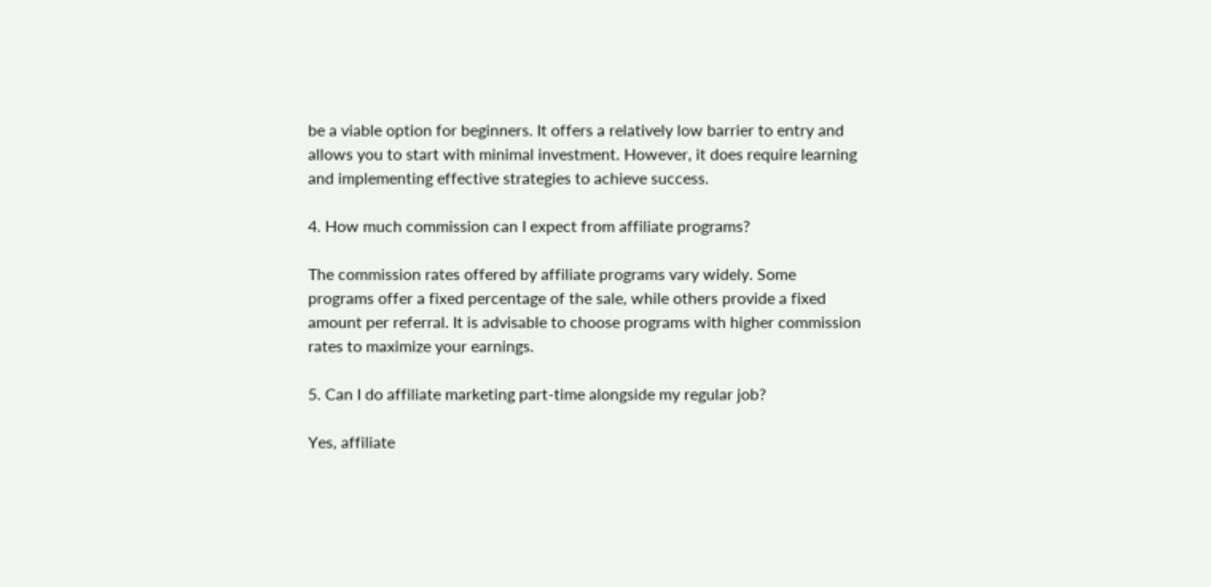be a viable option for beginners. It offers a relatively low barrier to entry and allows you to start with minimal investment. However, it does require learning and implementing effective strategies to achieve success.

4. How much commission can I expect from affiliate programs?

The commission rates offered by affiliate programs vary widely. Some programs offer a fixed percentage of the sale, while others provide a fixed amount per referral. It is advisable to choose programs with higher commission rates to maximize your earnings.

5. Can I do affiliate marketing part-time alongside my regular job?

Yes, affiliate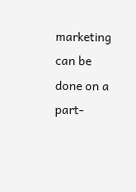marketing can be done on a part-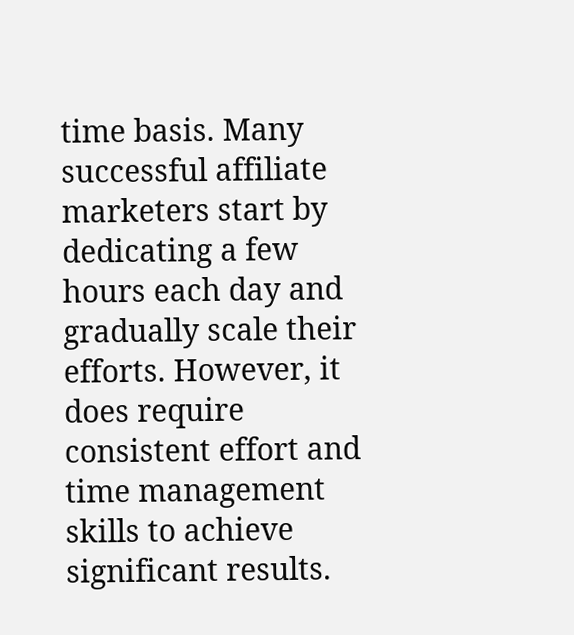time basis. Many successful affiliate marketers start by dedicating a few hours each day and gradually scale their efforts. However, it does require consistent effort and time management skills to achieve significant results.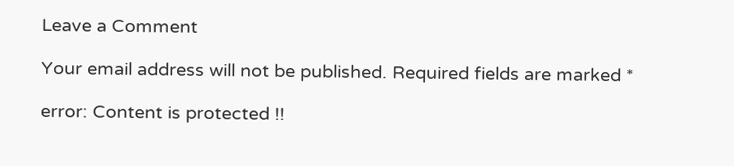Leave a Comment

Your email address will not be published. Required fields are marked *

error: Content is protected !!